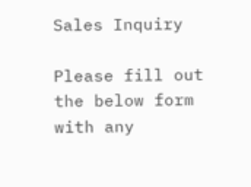Sales Inquiry

Please fill out the below form with any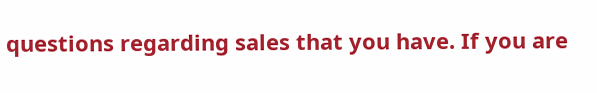questions regarding sales that you have. If you are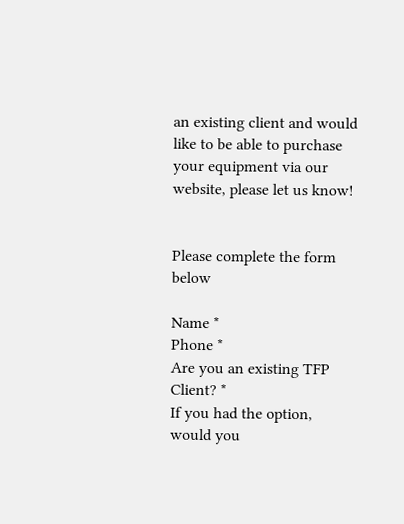an existing client and would like to be able to purchase your equipment via our website, please let us know!


Please complete the form below

Name *
Phone *
Are you an existing TFP Client? *
If you had the option, would you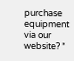purchase equipment via our website? *